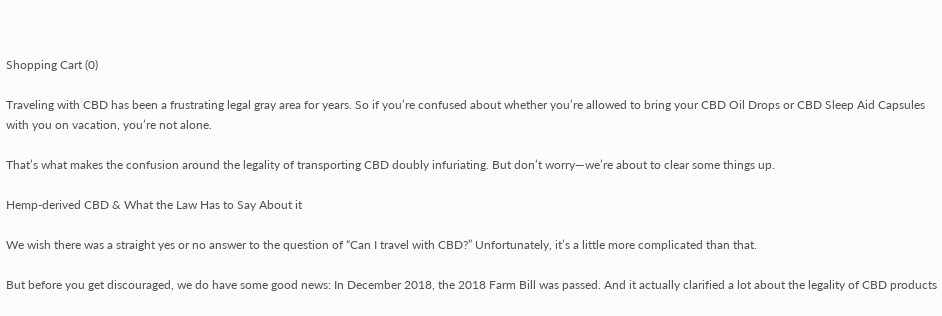Shopping Cart (0)

Traveling with CBD has been a frustrating legal gray area for years. So if you’re confused about whether you’re allowed to bring your CBD Oil Drops or CBD Sleep Aid Capsules with you on vacation, you’re not alone.

That’s what makes the confusion around the legality of transporting CBD doubly infuriating. But don’t worry—we’re about to clear some things up.

Hemp-derived CBD & What the Law Has to Say About it

We wish there was a straight yes or no answer to the question of “Can I travel with CBD?” Unfortunately, it’s a little more complicated than that.

But before you get discouraged, we do have some good news: In December 2018, the 2018 Farm Bill was passed. And it actually clarified a lot about the legality of CBD products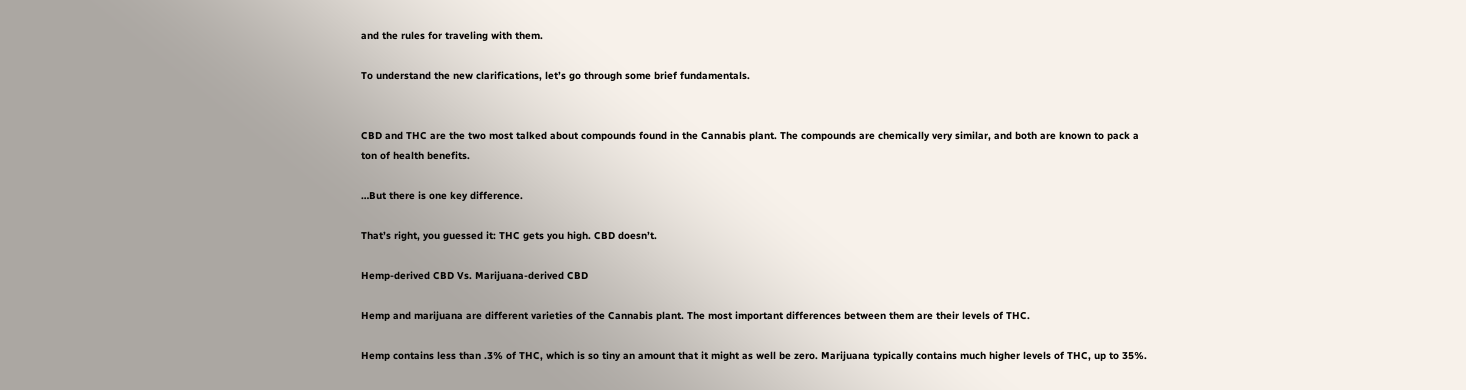and the rules for traveling with them.

To understand the new clarifications, let’s go through some brief fundamentals.


CBD and THC are the two most talked about compounds found in the Cannabis plant. The compounds are chemically very similar, and both are known to pack a ton of health benefits.

…But there is one key difference.

That’s right, you guessed it: THC gets you high. CBD doesn’t.

Hemp-derived CBD Vs. Marijuana-derived CBD

Hemp and marijuana are different varieties of the Cannabis plant. The most important differences between them are their levels of THC.

Hemp contains less than .3% of THC, which is so tiny an amount that it might as well be zero. Marijuana typically contains much higher levels of THC, up to 35%.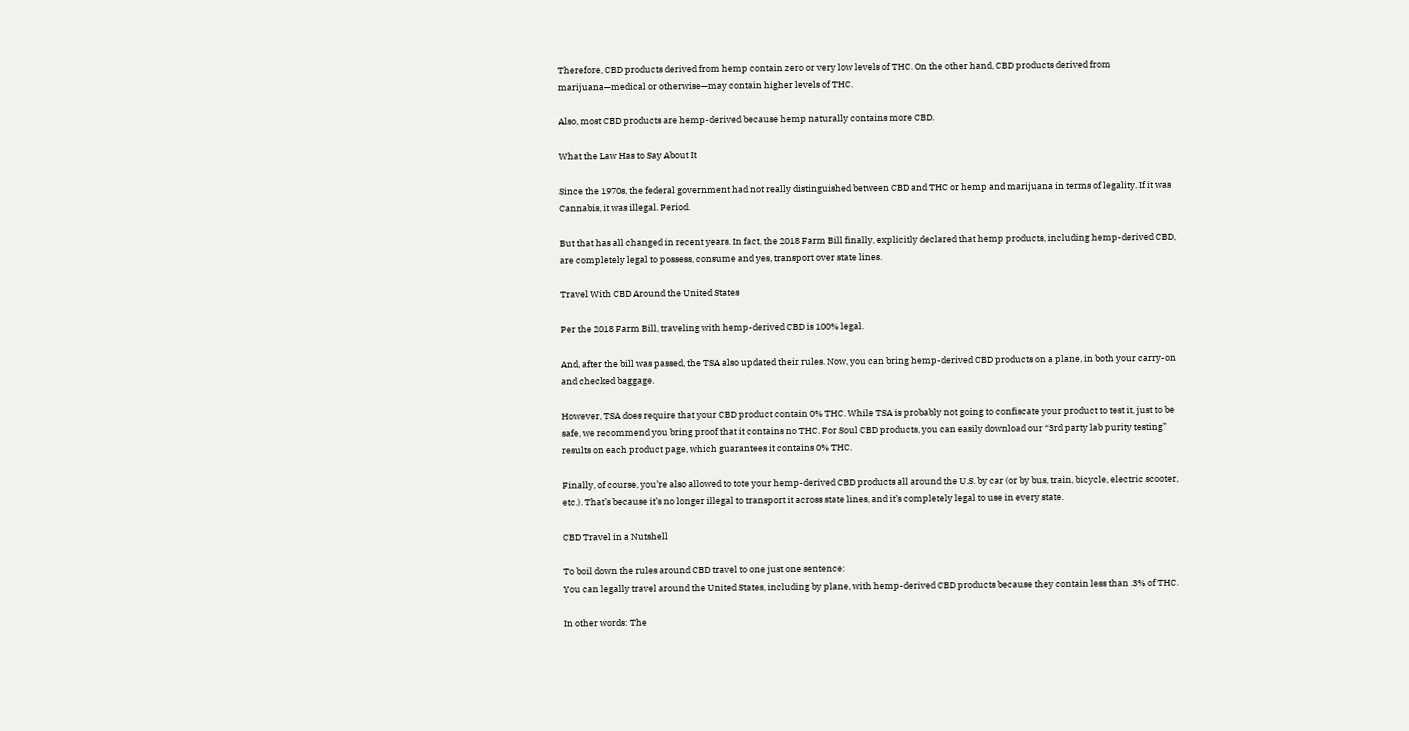Therefore, CBD products derived from hemp contain zero or very low levels of THC. On the other hand, CBD products derived from marijuana—medical or otherwise—may contain higher levels of THC.

Also, most CBD products are hemp-derived because hemp naturally contains more CBD.

What the Law Has to Say About It

Since the 1970s, the federal government had not really distinguished between CBD and THC or hemp and marijuana in terms of legality. If it was Cannabis, it was illegal. Period.

But that has all changed in recent years. In fact, the 2018 Farm Bill finally, explicitly declared that hemp products, including hemp-derived CBD, are completely legal to possess, consume and yes, transport over state lines.

Travel With CBD Around the United States

Per the 2018 Farm Bill, traveling with hemp-derived CBD is 100% legal.

And, after the bill was passed, the TSA also updated their rules. Now, you can bring hemp-derived CBD products on a plane, in both your carry-on and checked baggage.

However, TSA does require that your CBD product contain 0% THC. While TSA is probably not going to confiscate your product to test it, just to be safe, we recommend you bring proof that it contains no THC. For Soul CBD products, you can easily download our “3rd party lab purity testing” results on each product page, which guarantees it contains 0% THC.

Finally, of course, you’re also allowed to tote your hemp-derived CBD products all around the U.S. by car (or by bus, train, bicycle, electric scooter, etc.). That’s because it’s no longer illegal to transport it across state lines, and it’s completely legal to use in every state.

CBD Travel in a Nutshell

To boil down the rules around CBD travel to one just one sentence:
You can legally travel around the United States, including by plane, with hemp-derived CBD products because they contain less than .3% of THC.

In other words: The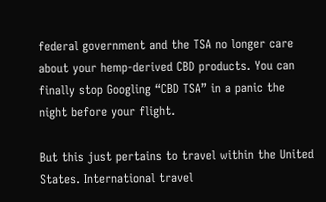federal government and the TSA no longer care about your hemp-derived CBD products. You can finally stop Googling “CBD TSA” in a panic the night before your flight.

But this just pertains to travel within the United States. International travel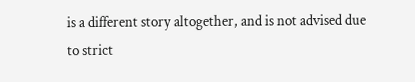is a different story altogether, and is not advised due to strict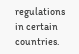regulations in certain countries.